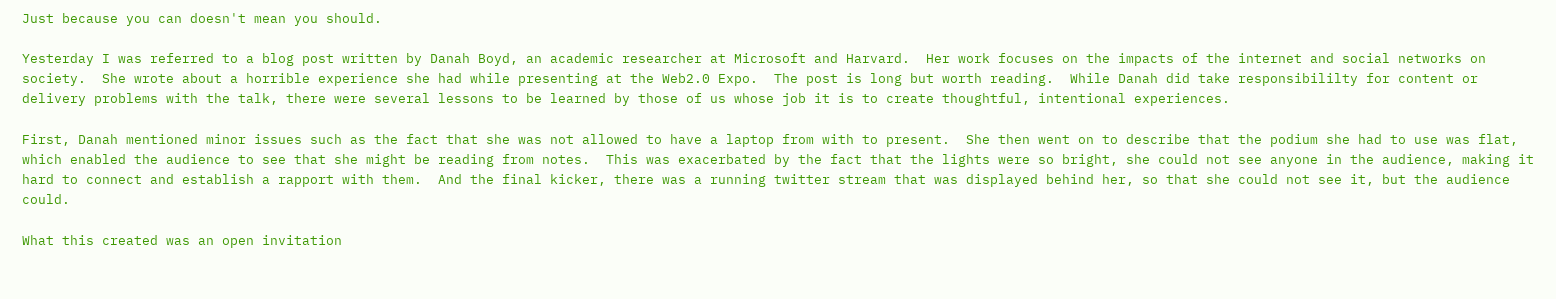Just because you can doesn't mean you should.

Yesterday I was referred to a blog post written by Danah Boyd, an academic researcher at Microsoft and Harvard.  Her work focuses on the impacts of the internet and social networks on society.  She wrote about a horrible experience she had while presenting at the Web2.0 Expo.  The post is long but worth reading.  While Danah did take responsibililty for content or delivery problems with the talk, there were several lessons to be learned by those of us whose job it is to create thoughtful, intentional experiences.

First, Danah mentioned minor issues such as the fact that she was not allowed to have a laptop from with to present.  She then went on to describe that the podium she had to use was flat, which enabled the audience to see that she might be reading from notes.  This was exacerbated by the fact that the lights were so bright, she could not see anyone in the audience, making it hard to connect and establish a rapport with them.  And the final kicker, there was a running twitter stream that was displayed behind her, so that she could not see it, but the audience could.

What this created was an open invitation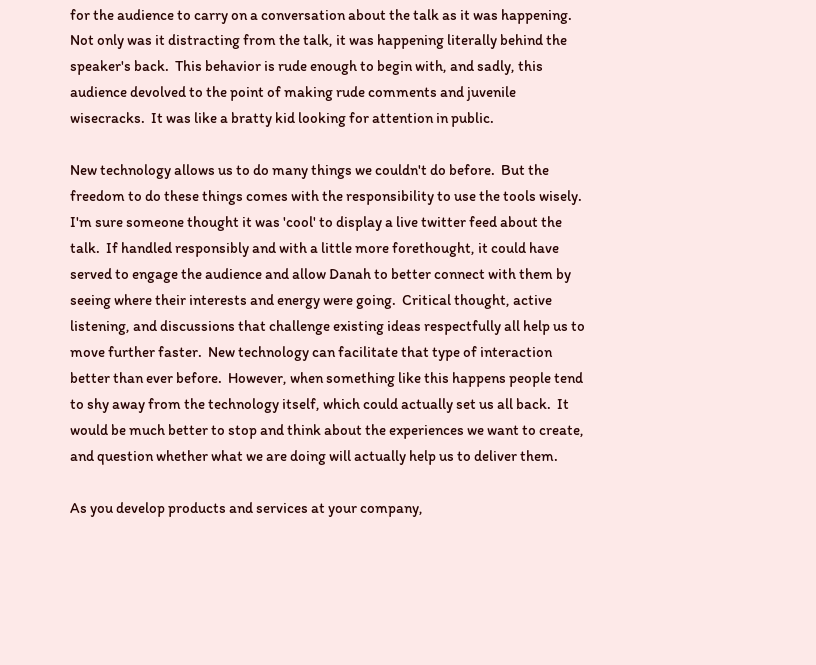for the audience to carry on a conversation about the talk as it was happening. Not only was it distracting from the talk, it was happening literally behind the speaker's back.  This behavior is rude enough to begin with, and sadly, this audience devolved to the point of making rude comments and juvenile wisecracks.  It was like a bratty kid looking for attention in public.

New technology allows us to do many things we couldn't do before.  But the freedom to do these things comes with the responsibility to use the tools wisely.  I'm sure someone thought it was 'cool' to display a live twitter feed about the talk.  If handled responsibly and with a little more forethought, it could have served to engage the audience and allow Danah to better connect with them by seeing where their interests and energy were going.  Critical thought, active listening, and discussions that challenge existing ideas respectfully all help us to move further faster.  New technology can facilitate that type of interaction better than ever before.  However, when something like this happens people tend to shy away from the technology itself, which could actually set us all back.  It would be much better to stop and think about the experiences we want to create, and question whether what we are doing will actually help us to deliver them.

As you develop products and services at your company,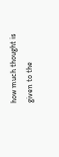how much thought is given to the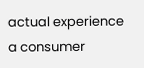actual experience a consumer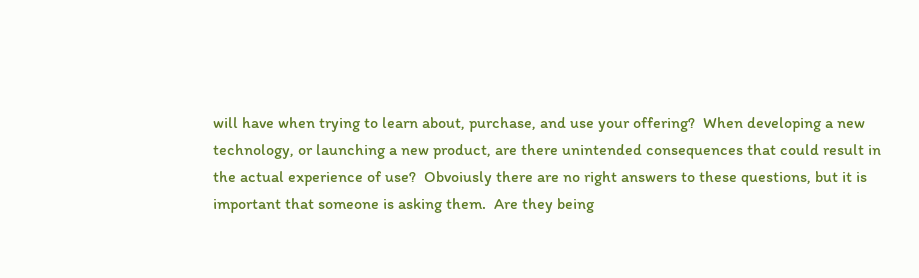will have when trying to learn about, purchase, and use your offering?  When developing a new technology, or launching a new product, are there unintended consequences that could result in the actual experience of use?  Obvoiusly there are no right answers to these questions, but it is important that someone is asking them.  Are they being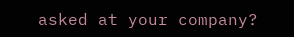asked at your company?